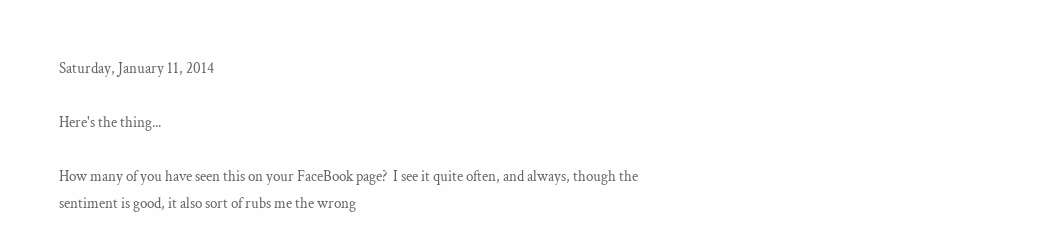Saturday, January 11, 2014

Here's the thing...

How many of you have seen this on your FaceBook page?  I see it quite often, and always, though the sentiment is good, it also sort of rubs me the wrong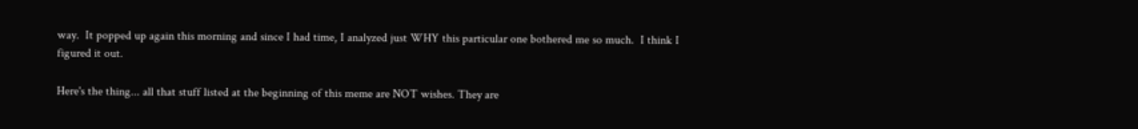way.  It popped up again this morning and since I had time, I analyzed just WHY this particular one bothered me so much.  I think I figured it out.

Here's the thing... all that stuff listed at the beginning of this meme are NOT wishes. They are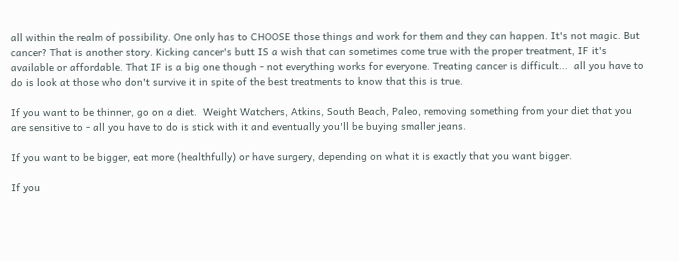all within the realm of possibility. One only has to CHOOSE those things and work for them and they can happen. It's not magic. But cancer? That is another story. Kicking cancer's butt IS a wish that can sometimes come true with the proper treatment, IF it's available or affordable. That IF is a big one though - not everything works for everyone. Treating cancer is difficult...  all you have to do is look at those who don't survive it in spite of the best treatments to know that this is true.

If you want to be thinner, go on a diet.  Weight Watchers, Atkins, South Beach, Paleo, removing something from your diet that you are sensitive to - all you have to do is stick with it and eventually you'll be buying smaller jeans.

If you want to be bigger, eat more (healthfully) or have surgery, depending on what it is exactly that you want bigger.

If you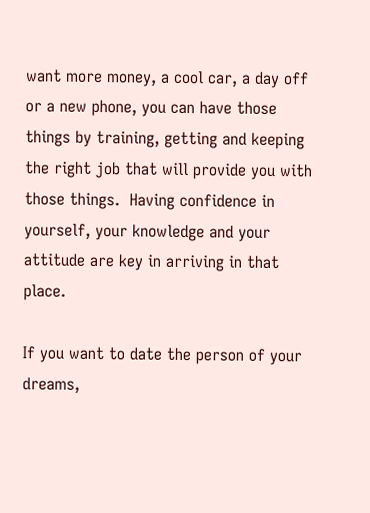want more money, a cool car, a day off or a new phone, you can have those things by training, getting and keeping the right job that will provide you with those things.  Having confidence in yourself, your knowledge and your attitude are key in arriving in that place.

If you want to date the person of your dreams,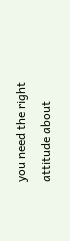you need the right attitude about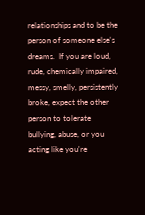relationships and to be the person of someone else's dreams.  If you are loud, rude, chemically impaired, messy, smelly, persistently broke, expect the other person to tolerate bullying, abuse, or you acting like you're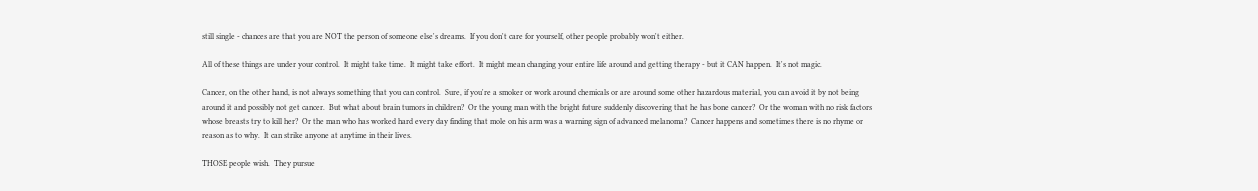still single - chances are that you are NOT the person of someone else's dreams.  If you don't care for yourself, other people probably won't either.

All of these things are under your control.  It might take time.  It might take effort.  It might mean changing your entire life around and getting therapy - but it CAN happen.  It's not magic.

Cancer, on the other hand, is not always something that you can control.  Sure, if you're a smoker or work around chemicals or are around some other hazardous material, you can avoid it by not being around it and possibly not get cancer.  But what about brain tumors in children?  Or the young man with the bright future suddenly discovering that he has bone cancer?  Or the woman with no risk factors whose breasts try to kill her?  Or the man who has worked hard every day finding that mole on his arm was a warning sign of advanced melanoma?  Cancer happens and sometimes there is no rhyme or reason as to why.  It can strike anyone at anytime in their lives.

THOSE people wish.  They pursue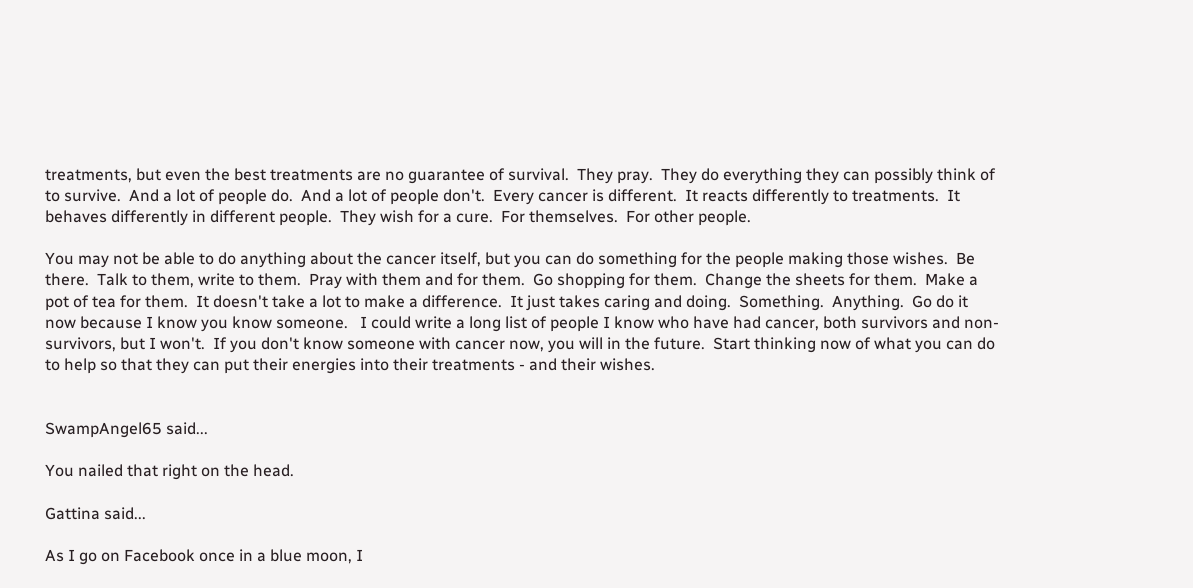treatments, but even the best treatments are no guarantee of survival.  They pray.  They do everything they can possibly think of to survive.  And a lot of people do.  And a lot of people don't.  Every cancer is different.  It reacts differently to treatments.  It behaves differently in different people.  They wish for a cure.  For themselves.  For other people.

You may not be able to do anything about the cancer itself, but you can do something for the people making those wishes.  Be there.  Talk to them, write to them.  Pray with them and for them.  Go shopping for them.  Change the sheets for them.  Make a pot of tea for them.  It doesn't take a lot to make a difference.  It just takes caring and doing.  Something.  Anything.  Go do it now because I know you know someone.   I could write a long list of people I know who have had cancer, both survivors and non-survivors, but I won't.  If you don't know someone with cancer now, you will in the future.  Start thinking now of what you can do to help so that they can put their energies into their treatments - and their wishes.


SwampAngel65 said...

You nailed that right on the head.

Gattina said...

As I go on Facebook once in a blue moon, I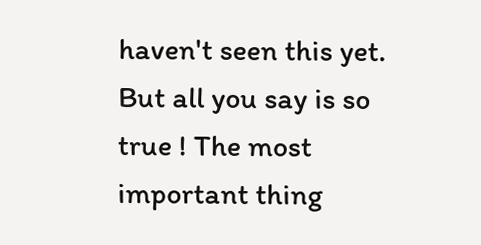haven't seen this yet. But all you say is so true ! The most important thing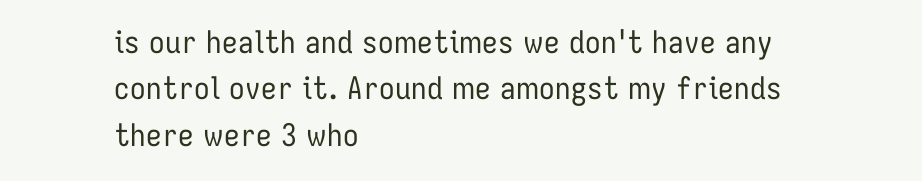is our health and sometimes we don't have any control over it. Around me amongst my friends there were 3 who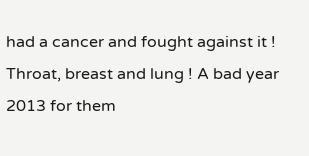had a cancer and fought against it ! Throat, breast and lung ! A bad year 2013 for them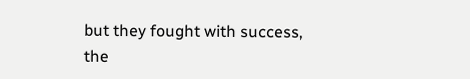but they fought with success, the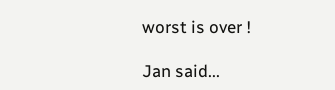worst is over !

Jan said...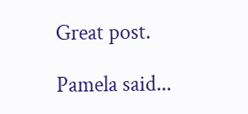Great post.

Pamela said...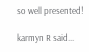so well presented!

karmyn R said...